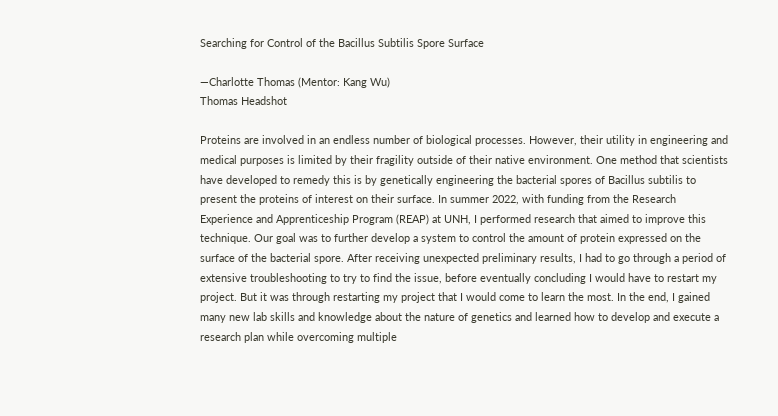Searching for Control of the Bacillus Subtilis Spore Surface

—Charlotte Thomas (Mentor: Kang Wu)
Thomas Headshot

Proteins are involved in an endless number of biological processes. However, their utility in engineering and medical purposes is limited by their fragility outside of their native environment. One method that scientists have developed to remedy this is by genetically engineering the bacterial spores of Bacillus subtilis to present the proteins of interest on their surface. In summer 2022, with funding from the Research Experience and Apprenticeship Program (REAP) at UNH, I performed research that aimed to improve this technique. Our goal was to further develop a system to control the amount of protein expressed on the surface of the bacterial spore. After receiving unexpected preliminary results, I had to go through a period of extensive troubleshooting to try to find the issue, before eventually concluding I would have to restart my project. But it was through restarting my project that I would come to learn the most. In the end, I gained many new lab skills and knowledge about the nature of genetics and learned how to develop and execute a research plan while overcoming multiple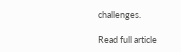challenges.

Read full article